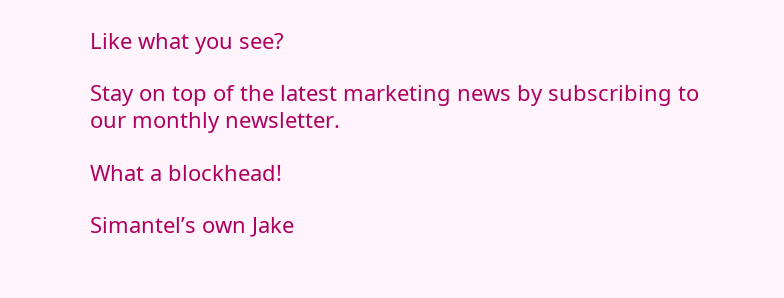Like what you see?

Stay on top of the latest marketing news by subscribing to our monthly newsletter.

What a blockhead!

Simantel’s own Jake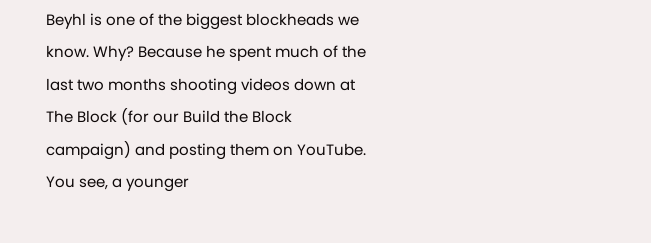Beyhl is one of the biggest blockheads we know. Why? Because he spent much of the last two months shooting videos down at The Block (for our Build the Block campaign) and posting them on YouTube. You see, a younger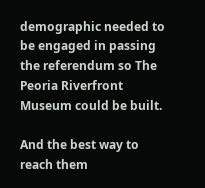demographic needed to be engaged in passing the referendum so The Peoria Riverfront Museum could be built.

And the best way to reach them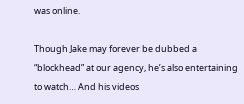was online.

Though Jake may forever be dubbed a “blockhead” at our agency, he’s also entertaining to watch… And his videos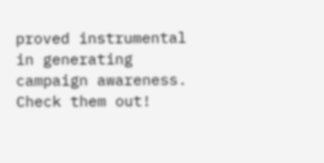proved instrumental in generating campaign awareness. Check them out!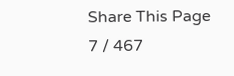Share This Page
7 / 467